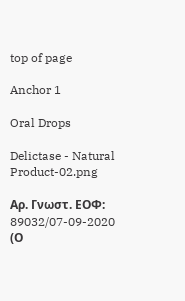top of page

Anchor 1

Oral Drops

Delictase - Natural Product-02.png

Αρ. Γνωστ. ΕΟΦ: 89032/07-09-2020
(Ο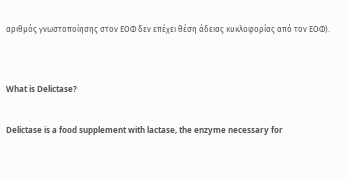αριθμός γνωστοποίησης στον ΕΟΦ δεν επέχει θέση άδειας κυκλοφορίας από τον ΕΟΦ).


What is Delictase?

Delictase is a food supplement with lactase, the enzyme necessary for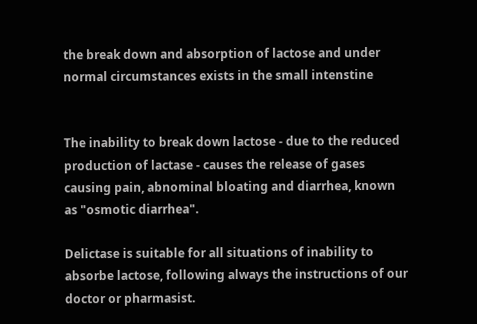the break down and absorption of lactose and under normal circumstances exists in the small intenstine


The inability to break down lactose - due to the reduced production of lactase - causes the release of gases causing pain, abnominal bloating and diarrhea, known as "osmotic diarrhea".

Delictase is suitable for all situations of inability to absorbe lactose, following always the instructions of our doctor or pharmasist.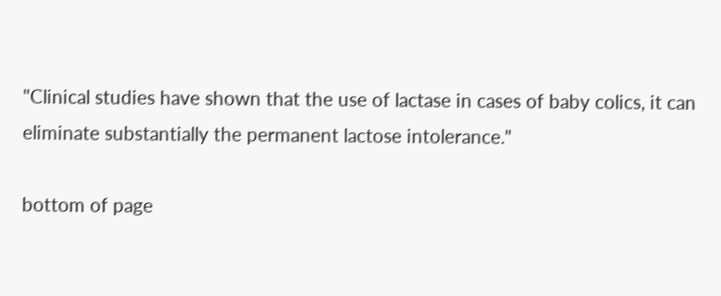"Clinical studies have shown that the use of lactase in cases of baby colics, it can eliminate substantially the permanent lactose intolerance."

bottom of page